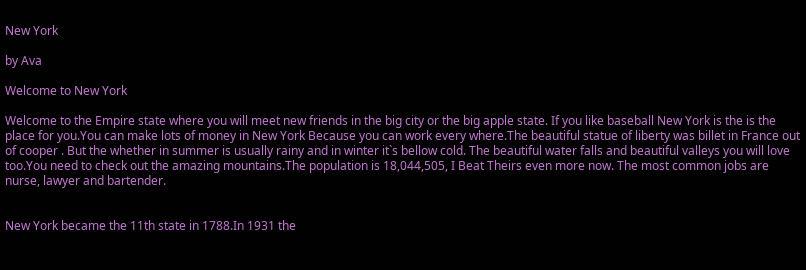New York

by Ava

Welcome to New York

Welcome to the Empire state where you will meet new friends in the big city or the big apple state. If you like baseball New York is the is the place for you.You can make lots of money in New York Because you can work every where.The beautiful statue of liberty was billet in France out of cooper . But the whether in summer is usually rainy and in winter it`s bellow cold. The beautiful water falls and beautiful valleys you will love too.You need to check out the amazing mountains.The population is 18,044,505, I Beat Theirs even more now. The most common jobs are nurse, lawyer and bartender.


New York became the 11th state in 1788.In 1931 the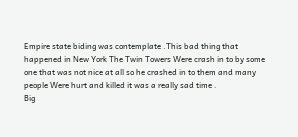Empire state biding was contemplate .This bad thing that happened in New York The Twin Towers Were crash in to by some one that was not nice at all so he crashed in to them and many people Were hurt and killed it was a really sad time .
Big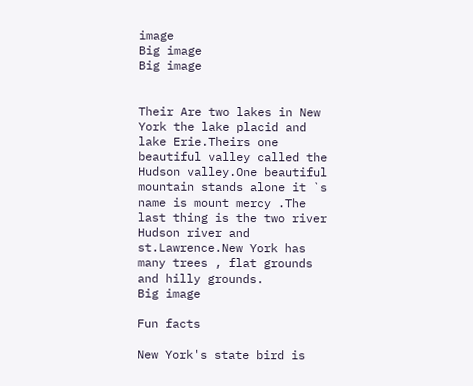image
Big image
Big image


Their Are two lakes in New York the lake placid and lake Erie.Theirs one beautiful valley called the Hudson valley.One beautiful mountain stands alone it `s name is mount mercy .The last thing is the two river Hudson river and st.Lawrence.New York has many trees , flat grounds and hilly grounds.
Big image

Fun facts

New York's state bird is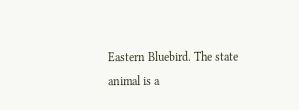Eastern Bluebird. The state animal is a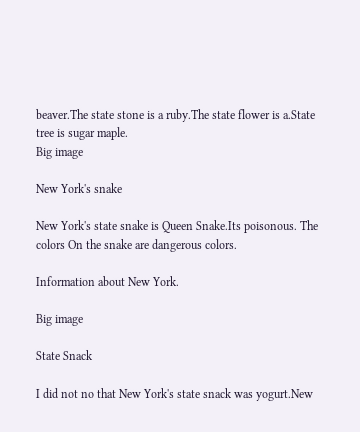beaver.The state stone is a ruby.The state flower is a.State tree is sugar maple.
Big image

New York's snake

New York's state snake is Queen Snake.Its poisonous. The colors On the snake are dangerous colors.

Information about New York.

Big image

State Snack

I did not no that New York's state snack was yogurt.New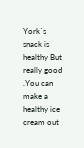York`s snack is healthy But really good .You can make a healthy ice cream out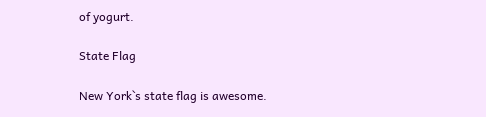of yogurt.

State Flag

New York`s state flag is awesome.